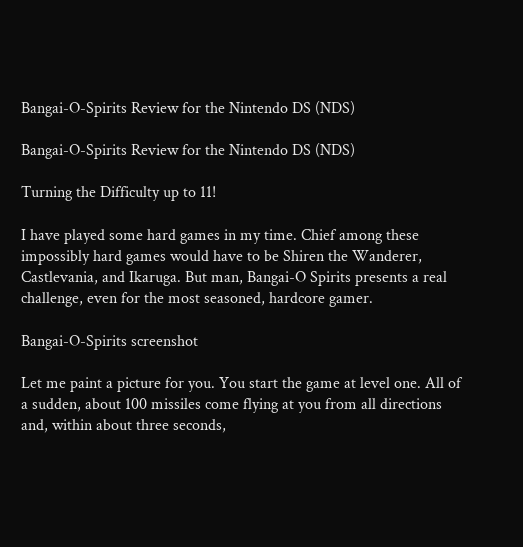Bangai-O-Spirits Review for the Nintendo DS (NDS)

Bangai-O-Spirits Review for the Nintendo DS (NDS)

Turning the Difficulty up to 11!

I have played some hard games in my time. Chief among these impossibly hard games would have to be Shiren the Wanderer, Castlevania, and Ikaruga. But man, Bangai-O Spirits presents a real challenge, even for the most seasoned, hardcore gamer.

Bangai-O-Spirits screenshot

Let me paint a picture for you. You start the game at level one. All of a sudden, about 100 missiles come flying at you from all directions and, within about three seconds,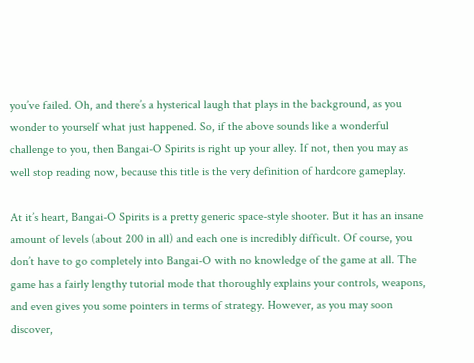you’ve failed. Oh, and there’s a hysterical laugh that plays in the background, as you wonder to yourself what just happened. So, if the above sounds like a wonderful challenge to you, then Bangai-O Spirits is right up your alley. If not, then you may as well stop reading now, because this title is the very definition of hardcore gameplay.

At it’s heart, Bangai-O Spirits is a pretty generic space-style shooter. But it has an insane amount of levels (about 200 in all) and each one is incredibly difficult. Of course, you don’t have to go completely into Bangai-O with no knowledge of the game at all. The game has a fairly lengthy tutorial mode that thoroughly explains your controls, weapons, and even gives you some pointers in terms of strategy. However, as you may soon discover,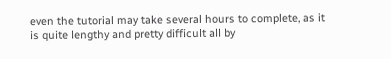even the tutorial may take several hours to complete, as it is quite lengthy and pretty difficult all by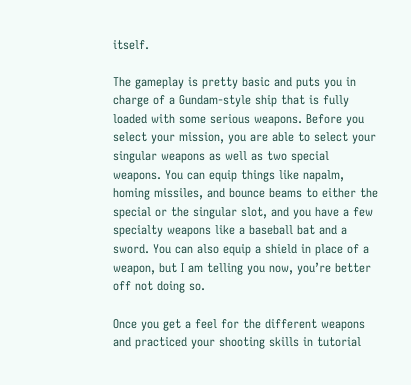itself.

The gameplay is pretty basic and puts you in charge of a Gundam-style ship that is fully loaded with some serious weapons. Before you select your mission, you are able to select your singular weapons as well as two special weapons. You can equip things like napalm, homing missiles, and bounce beams to either the special or the singular slot, and you have a few specialty weapons like a baseball bat and a sword. You can also equip a shield in place of a weapon, but I am telling you now, you’re better off not doing so.

Once you get a feel for the different weapons and practiced your shooting skills in tutorial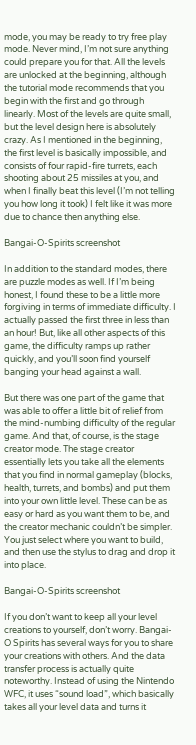mode, you may be ready to try free play mode. Never mind, I’m not sure anything could prepare you for that. All the levels are unlocked at the beginning, although the tutorial mode recommends that you begin with the first and go through linearly. Most of the levels are quite small, but the level design here is absolutely crazy. As I mentioned in the beginning, the first level is basically impossible, and consists of four rapid-fire turrets, each shooting about 25 missiles at you, and when I finally beat this level (I’m not telling you how long it took) I felt like it was more due to chance then anything else.

Bangai-O-Spirits screenshot

In addition to the standard modes, there are puzzle modes as well. If I’m being honest, I found these to be a little more forgiving in terms of immediate difficulty. I actually passed the first three in less than an hour! But, like all other aspects of this game, the difficulty ramps up rather quickly, and you’ll soon find yourself banging your head against a wall.

But there was one part of the game that was able to offer a little bit of relief from the mind-numbing difficulty of the regular game. And that, of course, is the stage creator mode. The stage creator essentially lets you take all the elements that you find in normal gameplay (blocks, health, turrets, and bombs) and put them into your own little level. These can be as easy or hard as you want them to be, and the creator mechanic couldn’t be simpler. You just select where you want to build, and then use the stylus to drag and drop it into place.

Bangai-O-Spirits screenshot

If you don’t want to keep all your level creations to yourself, don’t worry. Bangai-O Spirits has several ways for you to share your creations with others. And the data transfer process is actually quite noteworthy. Instead of using the Nintendo WFC, it uses “sound load”, which basically takes all your level data and turns it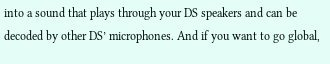into a sound that plays through your DS speakers and can be decoded by other DS’ microphones. And if you want to go global,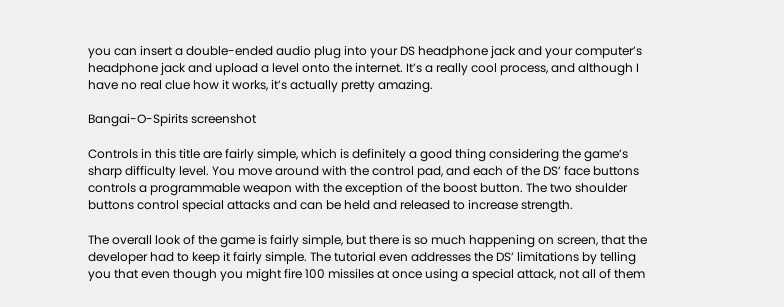you can insert a double-ended audio plug into your DS headphone jack and your computer’s headphone jack and upload a level onto the internet. It’s a really cool process, and although I have no real clue how it works, it’s actually pretty amazing.

Bangai-O-Spirits screenshot

Controls in this title are fairly simple, which is definitely a good thing considering the game’s sharp difficulty level. You move around with the control pad, and each of the DS’ face buttons controls a programmable weapon with the exception of the boost button. The two shoulder buttons control special attacks and can be held and released to increase strength.

The overall look of the game is fairly simple, but there is so much happening on screen, that the developer had to keep it fairly simple. The tutorial even addresses the DS’ limitations by telling you that even though you might fire 100 missiles at once using a special attack, not all of them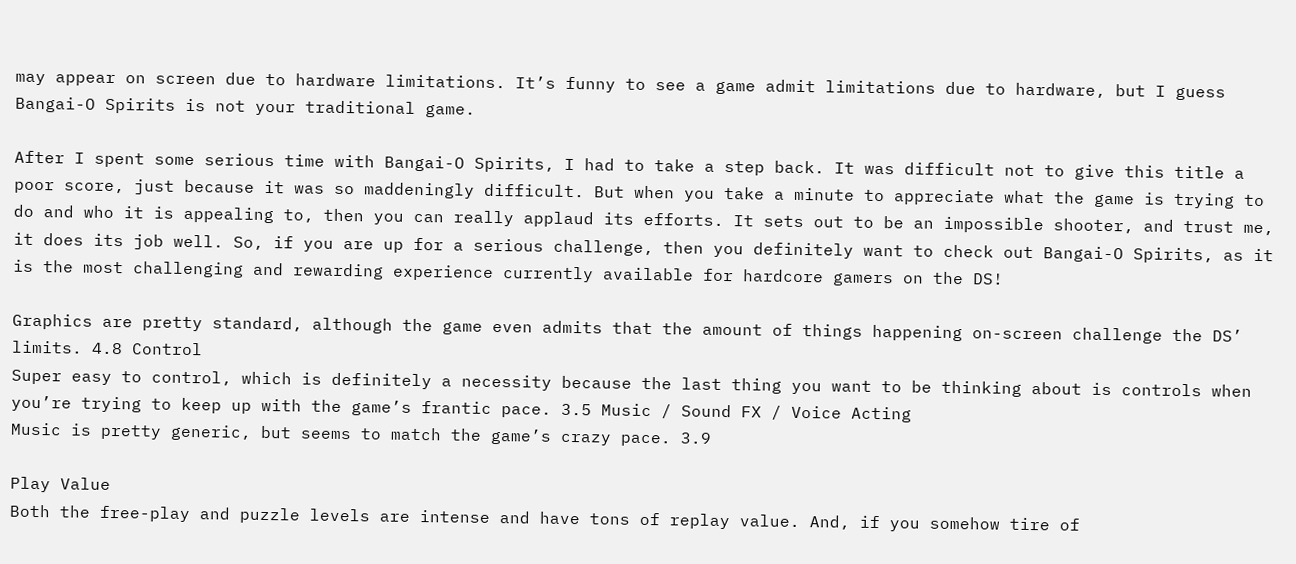may appear on screen due to hardware limitations. It’s funny to see a game admit limitations due to hardware, but I guess Bangai-O Spirits is not your traditional game.

After I spent some serious time with Bangai-O Spirits, I had to take a step back. It was difficult not to give this title a poor score, just because it was so maddeningly difficult. But when you take a minute to appreciate what the game is trying to do and who it is appealing to, then you can really applaud its efforts. It sets out to be an impossible shooter, and trust me, it does its job well. So, if you are up for a serious challenge, then you definitely want to check out Bangai-O Spirits, as it is the most challenging and rewarding experience currently available for hardcore gamers on the DS!

Graphics are pretty standard, although the game even admits that the amount of things happening on-screen challenge the DS’ limits. 4.8 Control
Super easy to control, which is definitely a necessity because the last thing you want to be thinking about is controls when you’re trying to keep up with the game’s frantic pace. 3.5 Music / Sound FX / Voice Acting
Music is pretty generic, but seems to match the game’s crazy pace. 3.9

Play Value
Both the free-play and puzzle levels are intense and have tons of replay value. And, if you somehow tire of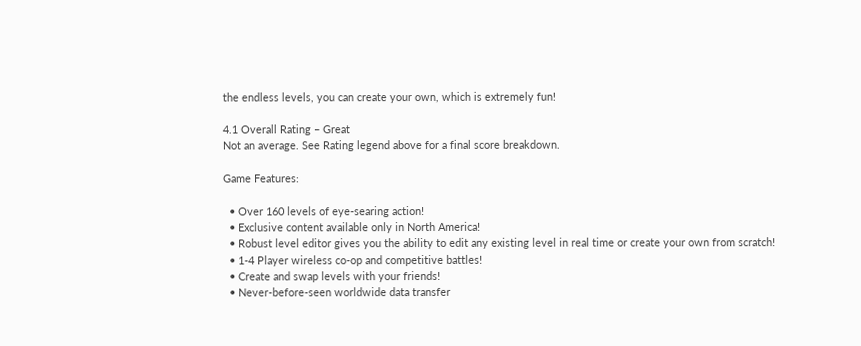the endless levels, you can create your own, which is extremely fun!

4.1 Overall Rating – Great
Not an average. See Rating legend above for a final score breakdown.

Game Features:

  • Over 160 levels of eye-searing action!
  • Exclusive content available only in North America!
  • Robust level editor gives you the ability to edit any existing level in real time or create your own from scratch!
  • 1-4 Player wireless co-op and competitive battles!
  • Create and swap levels with your friends!
  • Never-before-seen worldwide data transfer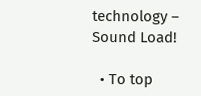technology – Sound Load!

  • To top